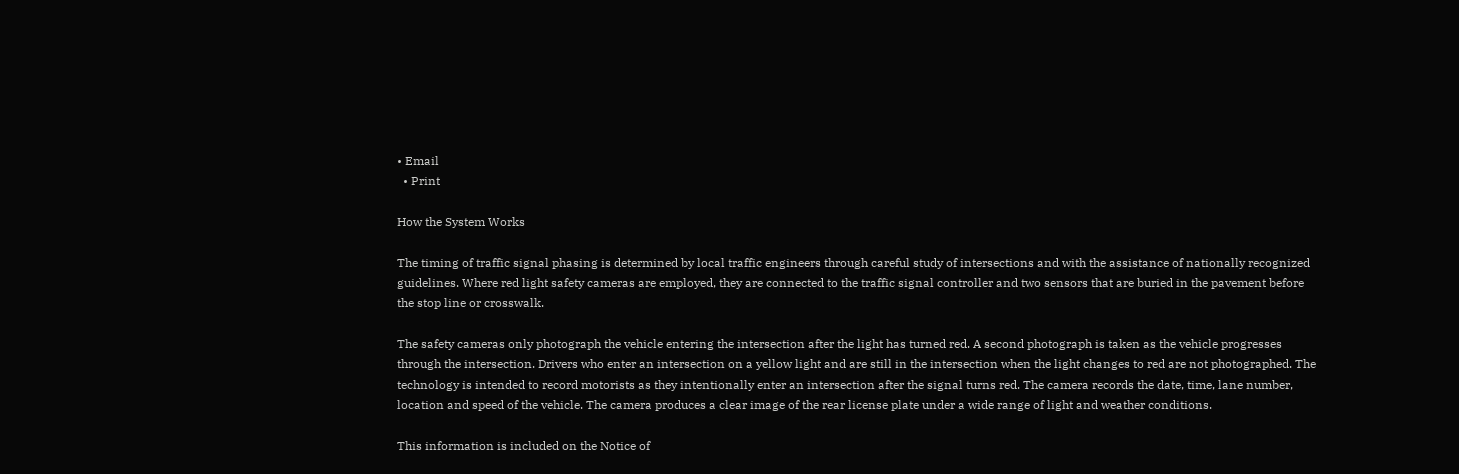• Email
  • Print

How the System Works

The timing of traffic signal phasing is determined by local traffic engineers through careful study of intersections and with the assistance of nationally recognized guidelines. Where red light safety cameras are employed, they are connected to the traffic signal controller and two sensors that are buried in the pavement before the stop line or crosswalk.

The safety cameras only photograph the vehicle entering the intersection after the light has turned red. A second photograph is taken as the vehicle progresses through the intersection. Drivers who enter an intersection on a yellow light and are still in the intersection when the light changes to red are not photographed. The technology is intended to record motorists as they intentionally enter an intersection after the signal turns red. The camera records the date, time, lane number, location and speed of the vehicle. The camera produces a clear image of the rear license plate under a wide range of light and weather conditions.

This information is included on the Notice of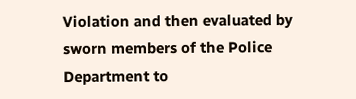Violation and then evaluated by sworn members of the Police Department to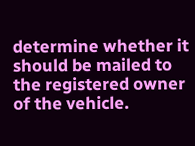determine whether it should be mailed to the registered owner of the vehicle.